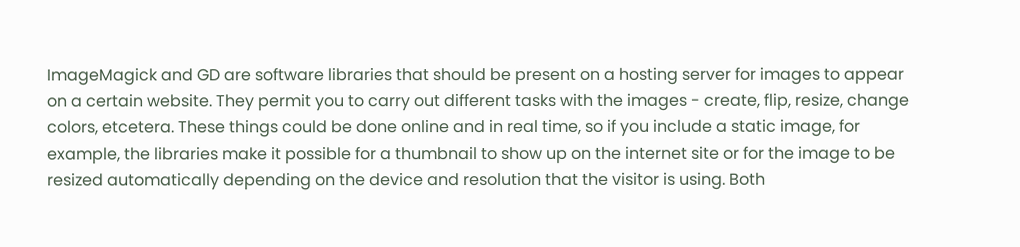ImageMagick and GD are software libraries that should be present on a hosting server for images to appear on a certain website. They permit you to carry out different tasks with the images - create, flip, resize, change colors, etcetera. These things could be done online and in real time, so if you include a static image, for example, the libraries make it possible for a thumbnail to show up on the internet site or for the image to be resized automatically depending on the device and resolution that the visitor is using. Both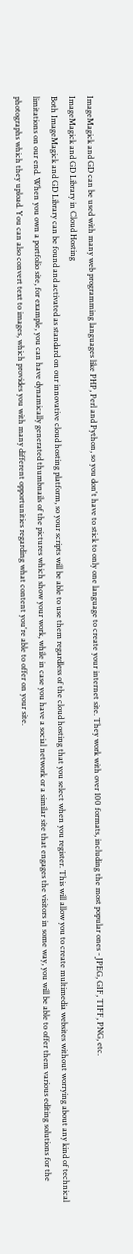ImageMagick and GD can be used with many web programming languages like PHP, Perl and Python, so you don't have to stick to only one language to create your internet site. They work with over 100 formats, including the most popular ones - JPEG, GIF, TIFF, PNG, etc.
ImageMagick and GD Library in Cloud Hosting
Both ImageMagick and GD Library can be found and activated as standard on our innovative cloud hosting platform, so your scripts will be able to use them regardless of the cloud hosting that you select when you register. This will allow you to create multimedia websites without worrying about any kind of technical limitations on our end. When you own a portfolio site, for example, you can have dynamically generated thumbnails of the pictures which show your work, while in case you have a social network or a similar site that engages the visitors in some way, you will be able to offer them various editing solutions for the photographs which they upload. You can also convert text to images, which provides you with many different opportunities regarding what content you're able to offer on your site.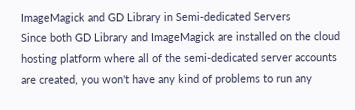ImageMagick and GD Library in Semi-dedicated Servers
Since both GD Library and ImageMagick are installed on the cloud hosting platform where all of the semi-dedicated server accounts are created, you won't have any kind of problems to run any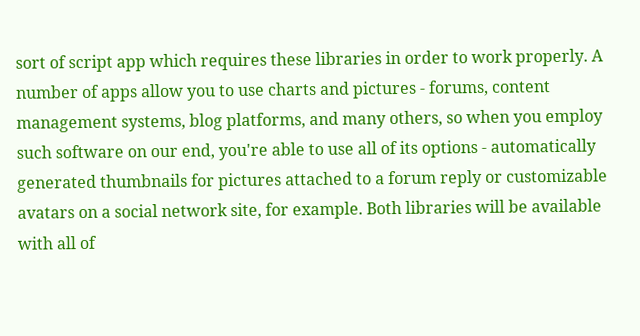sort of script app which requires these libraries in order to work properly. A number of apps allow you to use charts and pictures - forums, content management systems, blog platforms, and many others, so when you employ such software on our end, you're able to use all of its options - automatically generated thumbnails for pictures attached to a forum reply or customizable avatars on a social network site, for example. Both libraries will be available with all of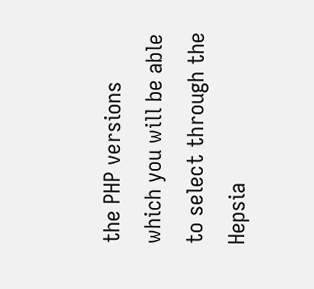the PHP versions which you will be able to select through the Hepsia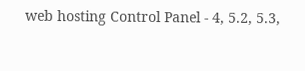web hosting Control Panel - 4, 5.2, 5.3,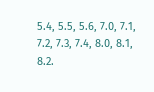5.4, 5.5, 5.6, 7.0, 7.1, 7.2, 7.3, 7.4, 8.0, 8.1, 8.2.